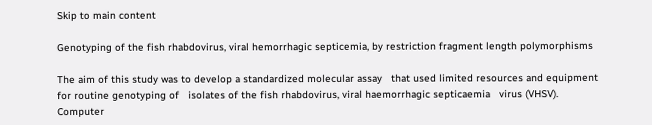Skip to main content

Genotyping of the fish rhabdovirus, viral hemorrhagic septicemia, by restriction fragment length polymorphisms

The aim of this study was to develop a standardized molecular assay   that used limited resources and equipment for routine genotyping of   isolates of the fish rhabdovirus, viral haemorrhagic septicaemia   virus (VHSV). Computer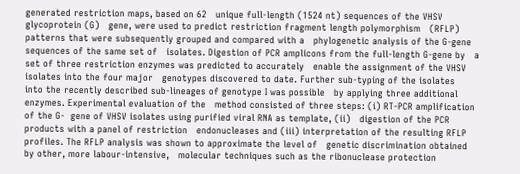generated restriction maps, based on 62   unique full-length (1524 nt) sequences of the VHSV glycoprotein (G)   gene, were used to predict restriction fragment length polymorphism   (RFLP) patterns that were subsequently grouped and compared with a   phylogenetic analysis of the G-gene sequences of the same set of   isolates. Digestion of PCR amplicons from the full-length G-gene by   a set of three restriction enzymes was predicted to accurately   enable the assignment of the VHSV isolates into the four major   genotypes discovered to date. Further sub-typing of the isolates   into the recently described sub-lineages of genotype I was possible   by applying three additional enzymes. Experimental evaluation of the   method consisted of three steps: (i) RT-PCR amplification of the G-  gene of VHSV isolates using purified viral RNA as template, (ii)   digestion of the PCR products with a panel of restriction   endonucleases and (iii) interpretation of the resulting RFLP   profiles. The RFLP analysis was shown to approximate the level of   genetic discrimination obtained by other, more labour-intensive,   molecular techniques such as the ribonuclease protection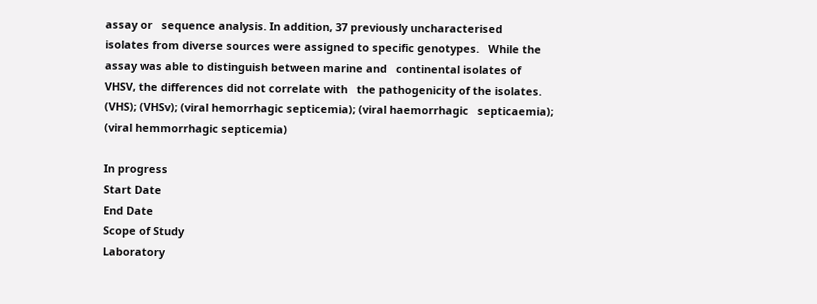assay or   sequence analysis. In addition, 37 previously uncharacterised   isolates from diverse sources were assigned to specific genotypes.   While the assay was able to distinguish between marine and   continental isolates of VHSV, the differences did not correlate with   the pathogenicity of the isolates.    (VHS); (VHSv); (viral hemorrhagic septicemia); (viral haemorrhagic   septicaemia); (viral hemmorrhagic septicemia)

In progress
Start Date
End Date
Scope of Study
Laboratory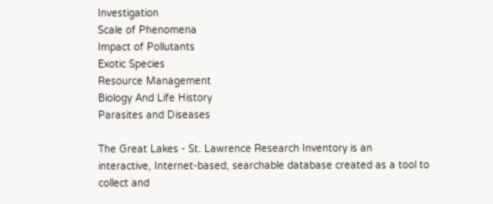Investigation
Scale of Phenomena
Impact of Pollutants
Exotic Species
Resource Management
Biology And Life History
Parasites and Diseases

The Great Lakes - St. Lawrence Research Inventory is an
interactive, Internet-based, searchable database created as a tool to collect and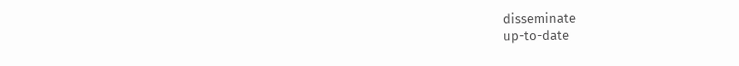disseminate
up-to-date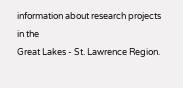information about research projects in the
Great Lakes - St. Lawrence Region.